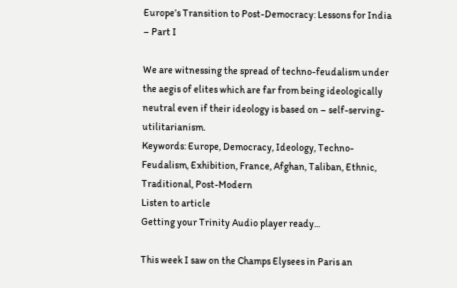Europe’s Transition to Post-Democracy: Lessons for India – Part I

We are witnessing the spread of techno-feudalism under the aegis of elites which are far from being ideologically neutral even if their ideology is based on – self-serving-utilitarianism.
Keywords: Europe, Democracy, Ideology, Techno-Feudalism, Exhibition, France, Afghan, Taliban, Ethnic, Traditional, Post-Modern
Listen to article
Getting your Trinity Audio player ready...

This week I saw on the Champs Elysees in Paris an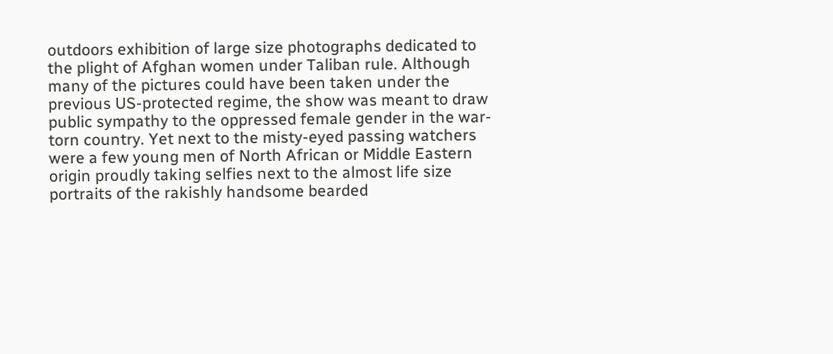outdoors exhibition of large size photographs dedicated to the plight of Afghan women under Taliban rule. Although many of the pictures could have been taken under the previous US-protected regime, the show was meant to draw public sympathy to the oppressed female gender in the war-torn country. Yet next to the misty-eyed passing watchers were a few young men of North African or Middle Eastern origin proudly taking selfies next to the almost life size portraits of the rakishly handsome bearded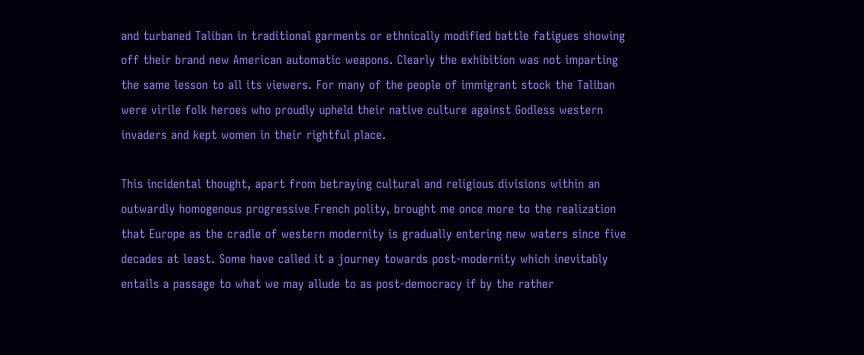and turbaned Taliban in traditional garments or ethnically modified battle fatigues showing off their brand new American automatic weapons. Clearly the exhibition was not imparting the same lesson to all its viewers. For many of the people of immigrant stock the Taliban were virile folk heroes who proudly upheld their native culture against Godless western invaders and kept women in their rightful place.

This incidental thought, apart from betraying cultural and religious divisions within an outwardly homogenous progressive French polity, brought me once more to the realization that Europe as the cradle of western modernity is gradually entering new waters since five decades at least. Some have called it a journey towards post-modernity which inevitably entails a passage to what we may allude to as post-democracy if by the rather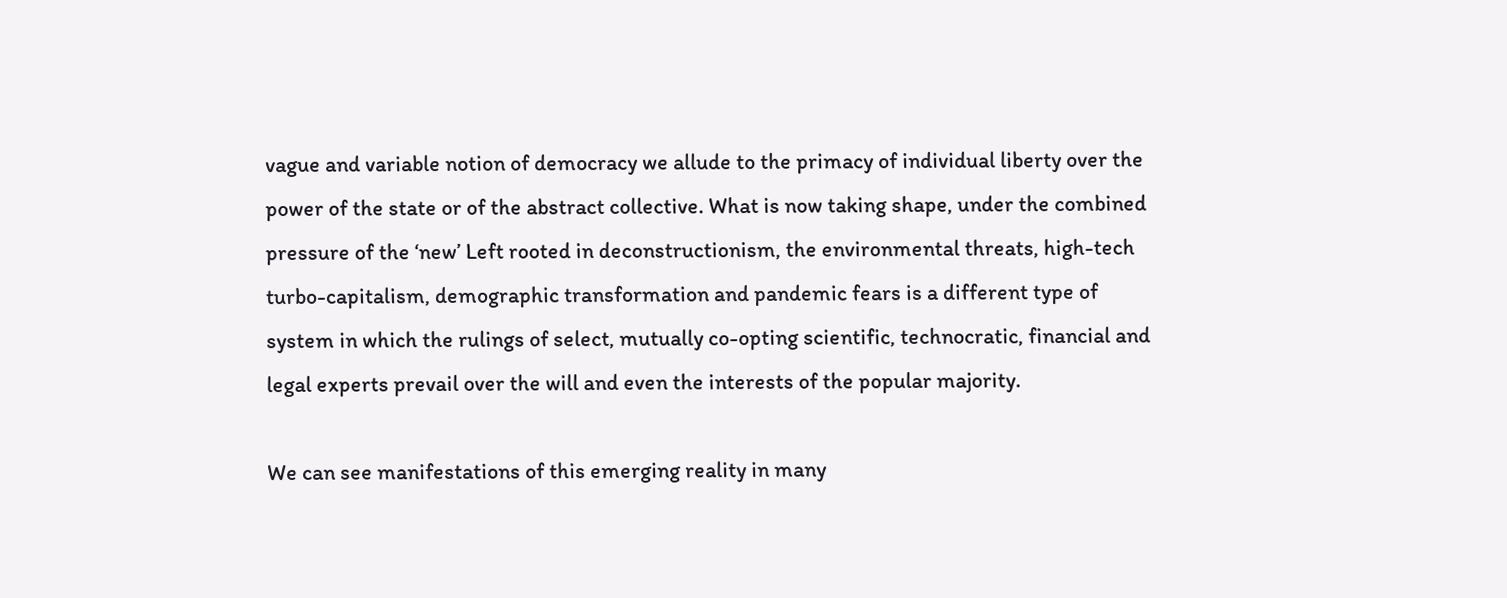vague and variable notion of democracy we allude to the primacy of individual liberty over the power of the state or of the abstract collective. What is now taking shape, under the combined pressure of the ‘new’ Left rooted in deconstructionism, the environmental threats, high-tech turbo-capitalism, demographic transformation and pandemic fears is a different type of system in which the rulings of select, mutually co-opting scientific, technocratic, financial and legal experts prevail over the will and even the interests of the popular majority.

We can see manifestations of this emerging reality in many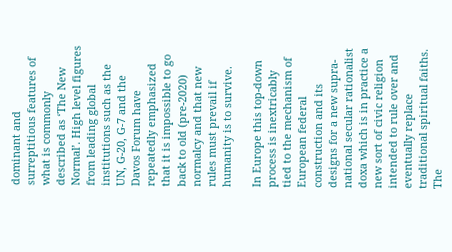dominant and surreptitious features of what is commonly described as ‘The New Normal’. High level figures from leading global institutions such as the UN, G-20, G-7 and the Davos Forum have repeatedly emphasized that it is impossible to go back to old (pre-2020) normalcy and that new rules must prevail if humanity is to survive.

In Europe this top-down process is inextricably tied to the mechanism of European federal construction and its designs for a new supra-national secular rationalist doxa which is in practice a new sort of civic religion intended to rule over and eventually replace traditional spiritual faiths. The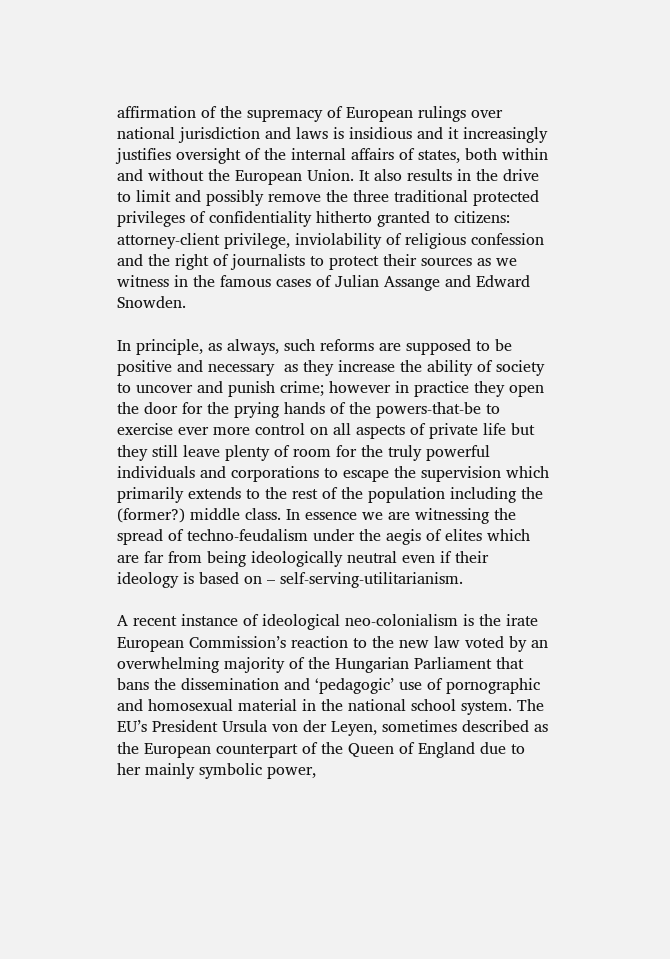affirmation of the supremacy of European rulings over national jurisdiction and laws is insidious and it increasingly justifies oversight of the internal affairs of states, both within and without the European Union. It also results in the drive to limit and possibly remove the three traditional protected privileges of confidentiality hitherto granted to citizens: attorney-client privilege, inviolability of religious confession and the right of journalists to protect their sources as we witness in the famous cases of Julian Assange and Edward Snowden.

In principle, as always, such reforms are supposed to be positive and necessary  as they increase the ability of society to uncover and punish crime; however in practice they open the door for the prying hands of the powers-that-be to exercise ever more control on all aspects of private life but they still leave plenty of room for the truly powerful individuals and corporations to escape the supervision which primarily extends to the rest of the population including the (former?) middle class. In essence we are witnessing the spread of techno-feudalism under the aegis of elites which are far from being ideologically neutral even if their ideology is based on – self-serving-utilitarianism.

A recent instance of ideological neo-colonialism is the irate European Commission’s reaction to the new law voted by an overwhelming majority of the Hungarian Parliament that bans the dissemination and ‘pedagogic’ use of pornographic and homosexual material in the national school system. The EU’s President Ursula von der Leyen, sometimes described as the European counterpart of the Queen of England due to her mainly symbolic power,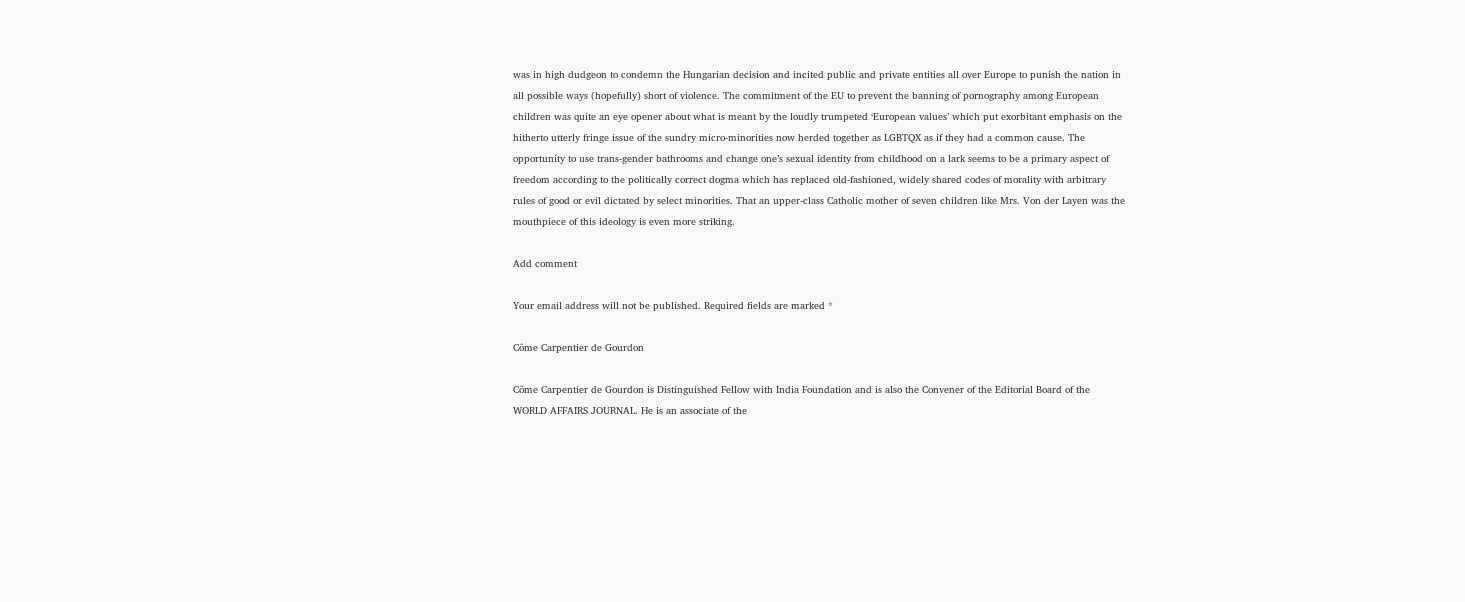was in high dudgeon to condemn the Hungarian decision and incited public and private entities all over Europe to punish the nation in all possible ways (hopefully) short of violence. The commitment of the EU to prevent the banning of pornography among European children was quite an eye opener about what is meant by the loudly trumpeted ‘European values’ which put exorbitant emphasis on the hitherto utterly fringe issue of the sundry micro-minorities now herded together as LGBTQX as if they had a common cause. The opportunity to use trans-gender bathrooms and change one’s sexual identity from childhood on a lark seems to be a primary aspect of freedom according to the politically correct dogma which has replaced old-fashioned, widely shared codes of morality with arbitrary rules of good or evil dictated by select minorities. That an upper-class Catholic mother of seven children like Mrs. Von der Layen was the mouthpiece of this ideology is even more striking.

Add comment

Your email address will not be published. Required fields are marked *

Côme Carpentier de Gourdon

Côme Carpentier de Gourdon is Distinguished Fellow with India Foundation and is also the Convener of the Editorial Board of the WORLD AFFAIRS JOURNAL. He is an associate of the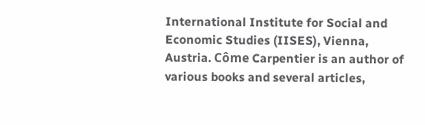International Institute for Social and Economic Studies (IISES), Vienna, Austria. Côme Carpentier is an author of various books and several articles,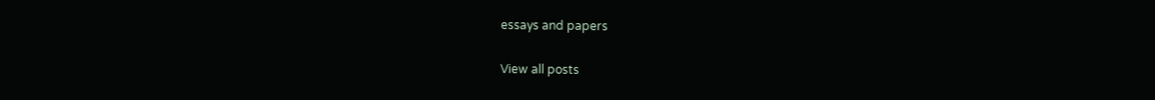essays and papers

View all posts